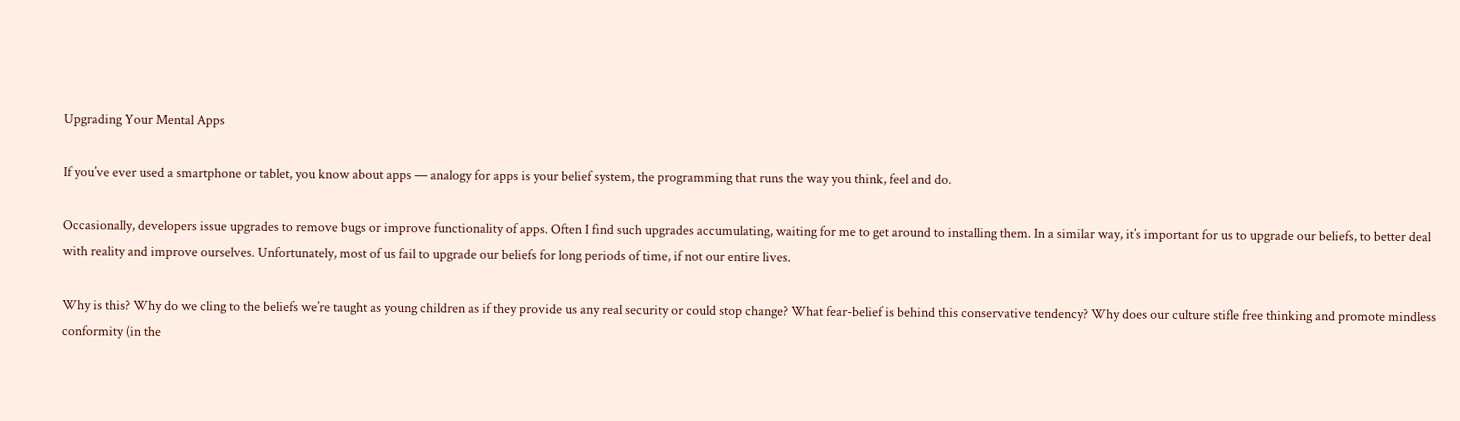Upgrading Your Mental Apps

If you’ve ever used a smartphone or tablet, you know about apps — analogy for apps is your belief system, the programming that runs the way you think, feel and do.

Occasionally, developers issue upgrades to remove bugs or improve functionality of apps. Often I find such upgrades accumulating, waiting for me to get around to installing them. In a similar way, it’s important for us to upgrade our beliefs, to better deal with reality and improve ourselves. Unfortunately, most of us fail to upgrade our beliefs for long periods of time, if not our entire lives.

Why is this? Why do we cling to the beliefs we’re taught as young children as if they provide us any real security or could stop change? What fear-belief is behind this conservative tendency? Why does our culture stifle free thinking and promote mindless conformity (in the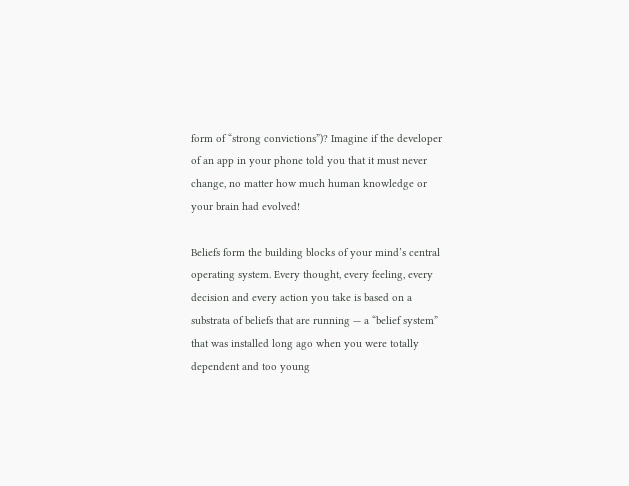form of “strong convictions”)? Imagine if the developer of an app in your phone told you that it must never change, no matter how much human knowledge or your brain had evolved!

Beliefs form the building blocks of your mind’s central operating system. Every thought, every feeling, every decision and every action you take is based on a substrata of beliefs that are running — a “belief system” that was installed long ago when you were totally dependent and too young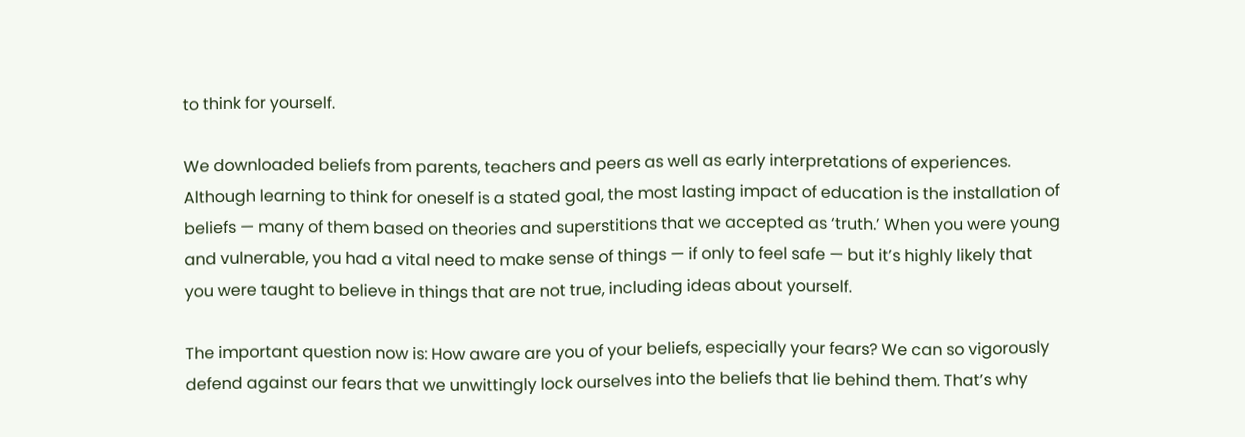to think for yourself.

We downloaded beliefs from parents, teachers and peers as well as early interpretations of experiences. Although learning to think for oneself is a stated goal, the most lasting impact of education is the installation of beliefs — many of them based on theories and superstitions that we accepted as ‘truth.’ When you were young and vulnerable, you had a vital need to make sense of things — if only to feel safe — but it’s highly likely that you were taught to believe in things that are not true, including ideas about yourself.

The important question now is: How aware are you of your beliefs, especially your fears? We can so vigorously defend against our fears that we unwittingly lock ourselves into the beliefs that lie behind them. That’s why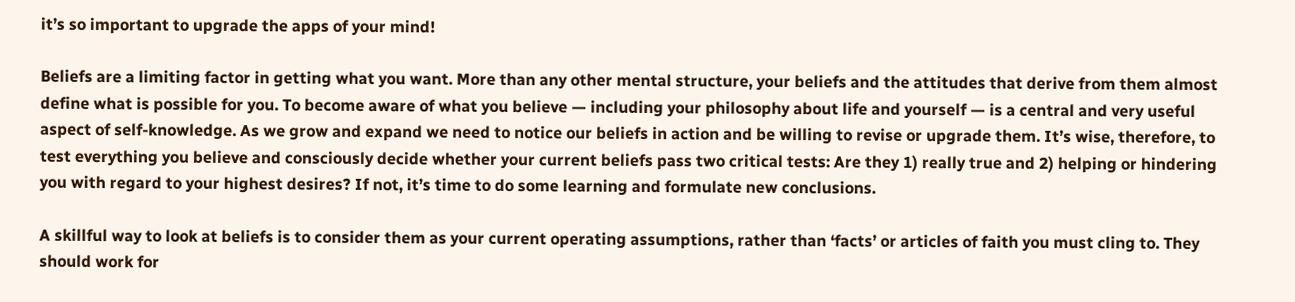it’s so important to upgrade the apps of your mind!

Beliefs are a limiting factor in getting what you want. More than any other mental structure, your beliefs and the attitudes that derive from them almost define what is possible for you. To become aware of what you believe — including your philosophy about life and yourself — is a central and very useful aspect of self-knowledge. As we grow and expand we need to notice our beliefs in action and be willing to revise or upgrade them. It’s wise, therefore, to test everything you believe and consciously decide whether your current beliefs pass two critical tests: Are they 1) really true and 2) helping or hindering you with regard to your highest desires? If not, it’s time to do some learning and formulate new conclusions.

A skillful way to look at beliefs is to consider them as your current operating assumptions, rather than ‘facts’ or articles of faith you must cling to. They should work for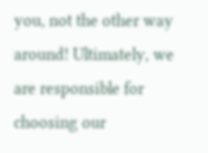you, not the other way around! Ultimately, we are responsible for choosing our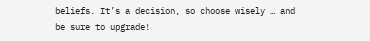beliefs. It’s a decision, so choose wisely … and be sure to upgrade!